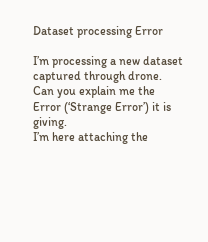Dataset processing Error

I’m processing a new dataset captured through drone.
Can you explain me the Error (‘Strange Error’) it is giving.
I’m here attaching the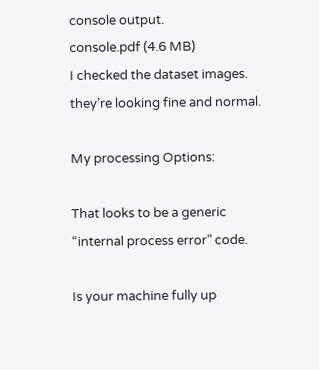console output.
console.pdf (4.6 MB)
I checked the dataset images. they’re looking fine and normal.

My processing Options:

That looks to be a generic “internal process error” code.

Is your machine fully up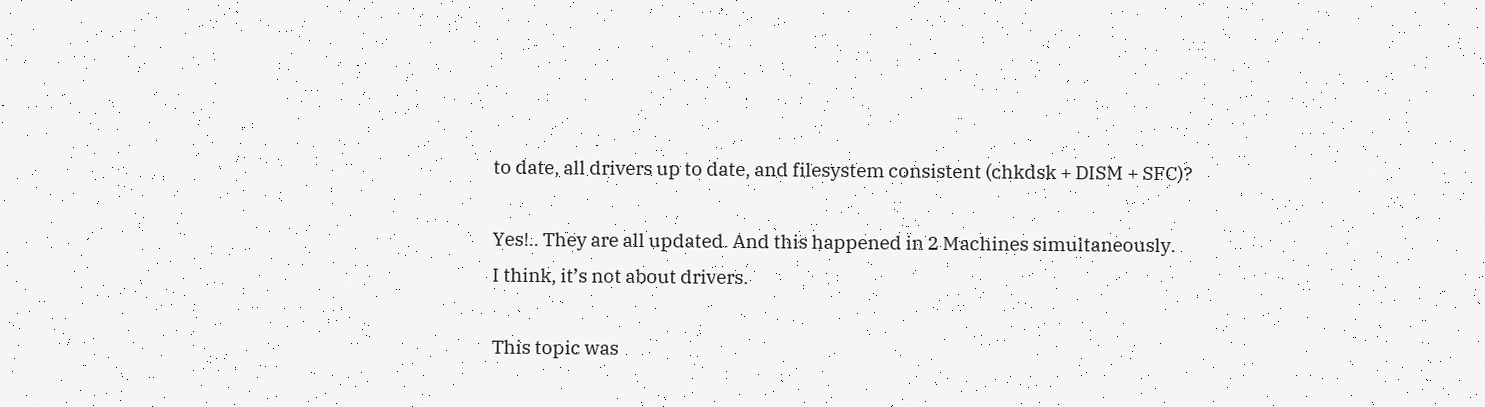to date, all drivers up to date, and filesystem consistent (chkdsk + DISM + SFC)?

Yes!.. They are all updated. And this happened in 2 Machines simultaneously.
I think, it’s not about drivers.

This topic was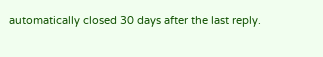automatically closed 30 days after the last reply.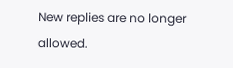New replies are no longer allowed.